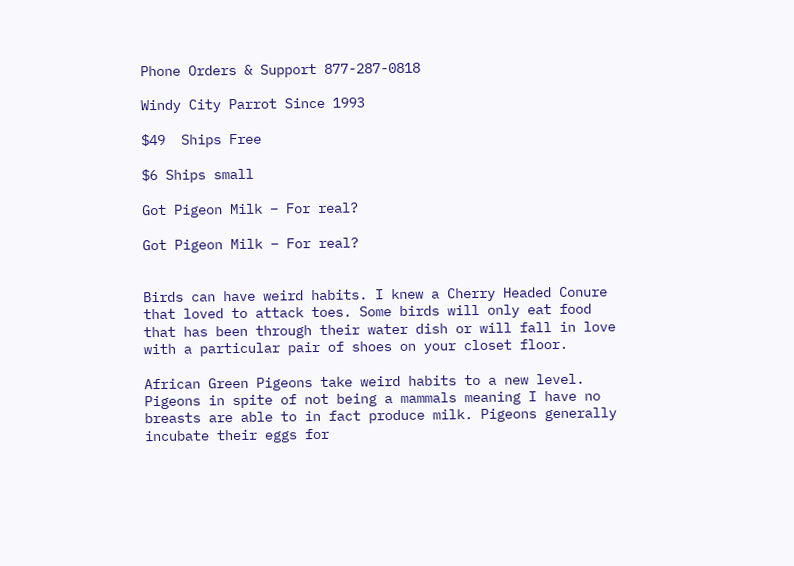Phone Orders & Support 877-287-0818

Windy City Parrot Since 1993

$49  Ships Free

$6 Ships small

Got Pigeon Milk – For real?

Got Pigeon Milk – For real?


Birds can have weird habits. I knew a Cherry Headed Conure that loved to attack toes. Some birds will only eat food that has been through their water dish or will fall in love with a particular pair of shoes on your closet floor.

African Green Pigeons take weird habits to a new level. Pigeons in spite of not being a mammals meaning I have no breasts are able to in fact produce milk. Pigeons generally incubate their eggs for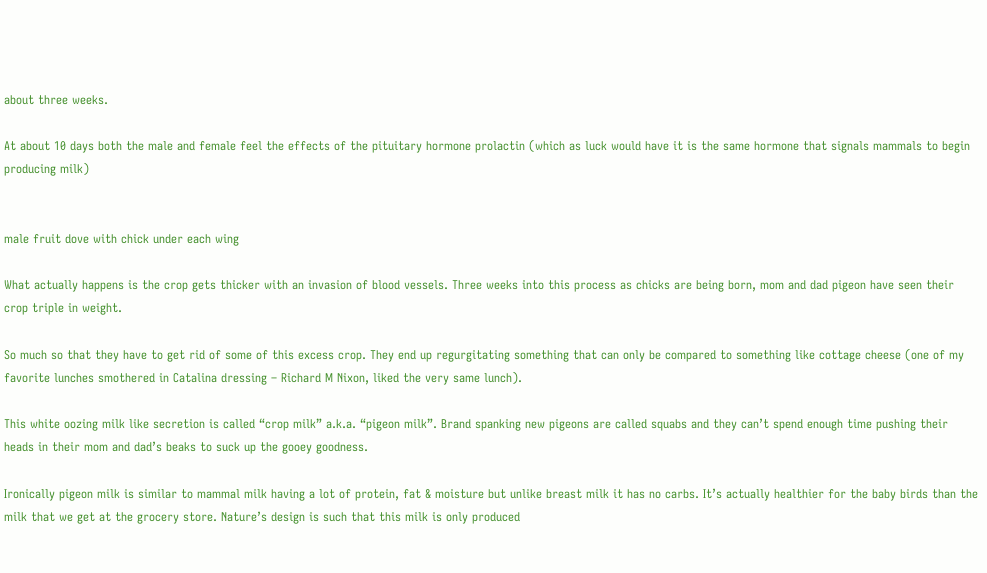about three weeks.

At about 10 days both the male and female feel the effects of the pituitary hormone prolactin (which as luck would have it is the same hormone that signals mammals to begin producing milk)


male fruit dove with chick under each wing

What actually happens is the crop gets thicker with an invasion of blood vessels. Three weeks into this process as chicks are being born, mom and dad pigeon have seen their crop triple in weight.

So much so that they have to get rid of some of this excess crop. They end up regurgitating something that can only be compared to something like cottage cheese (one of my favorite lunches smothered in Catalina dressing – Richard M Nixon, liked the very same lunch).

This white oozing milk like secretion is called “crop milk” a.k.a. “pigeon milk”. Brand spanking new pigeons are called squabs and they can’t spend enough time pushing their heads in their mom and dad’s beaks to suck up the gooey goodness.

Ironically pigeon milk is similar to mammal milk having a lot of protein, fat & moisture but unlike breast milk it has no carbs. It’s actually healthier for the baby birds than the milk that we get at the grocery store. Nature’s design is such that this milk is only produced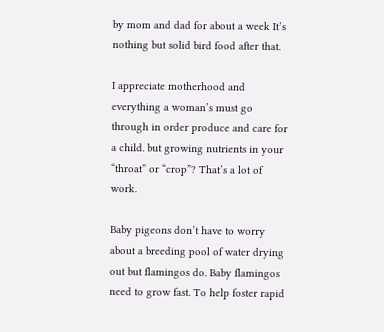by mom and dad for about a week It’s nothing but solid bird food after that.

I appreciate motherhood and everything a woman’s must go through in order produce and care for a child. but growing nutrients in your “throat” or “crop”? That’s a lot of work.

Baby pigeons don’t have to worry about a breeding pool of water drying out but flamingos do. Baby flamingos need to grow fast. To help foster rapid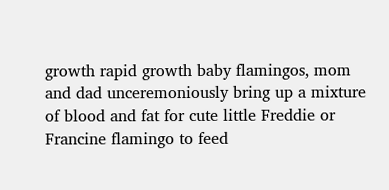growth rapid growth baby flamingos, mom and dad unceremoniously bring up a mixture of blood and fat for cute little Freddie or Francine flamingo to feed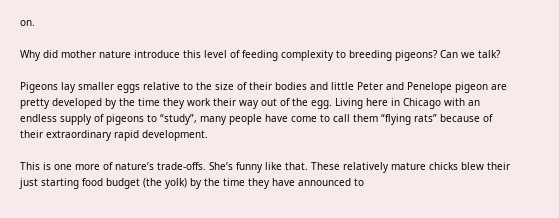on.

Why did mother nature introduce this level of feeding complexity to breeding pigeons? Can we talk?

Pigeons lay smaller eggs relative to the size of their bodies and little Peter and Penelope pigeon are pretty developed by the time they work their way out of the egg. Living here in Chicago with an endless supply of pigeons to “study”, many people have come to call them “flying rats” because of their extraordinary rapid development.

This is one more of nature’s trade-offs. She’s funny like that. These relatively mature chicks blew their just starting food budget (the yolk) by the time they have announced to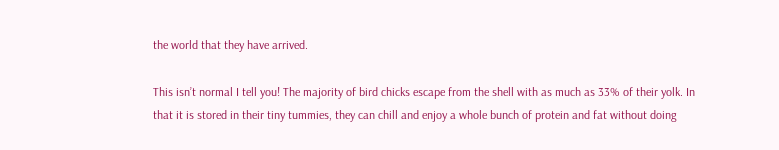the world that they have arrived.

This isn’t normal I tell you! The majority of bird chicks escape from the shell with as much as 33% of their yolk. In that it is stored in their tiny tummies, they can chill and enjoy a whole bunch of protein and fat without doing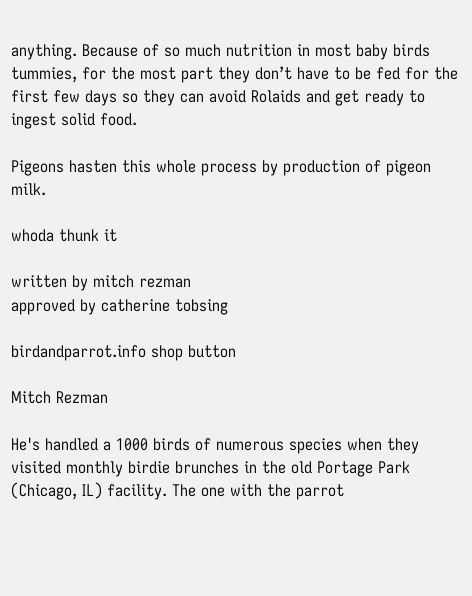anything. Because of so much nutrition in most baby birds tummies, for the most part they don’t have to be fed for the first few days so they can avoid Rolaids and get ready to ingest solid food.

Pigeons hasten this whole process by production of pigeon milk.

whoda thunk it

written by mitch rezman
approved by catherine tobsing

birdandparrot.info shop button

Mitch Rezman

He's handled a 1000 birds of numerous species when they visited monthly birdie brunches in the old Portage Park (Chicago, IL) facility. The one with the parrot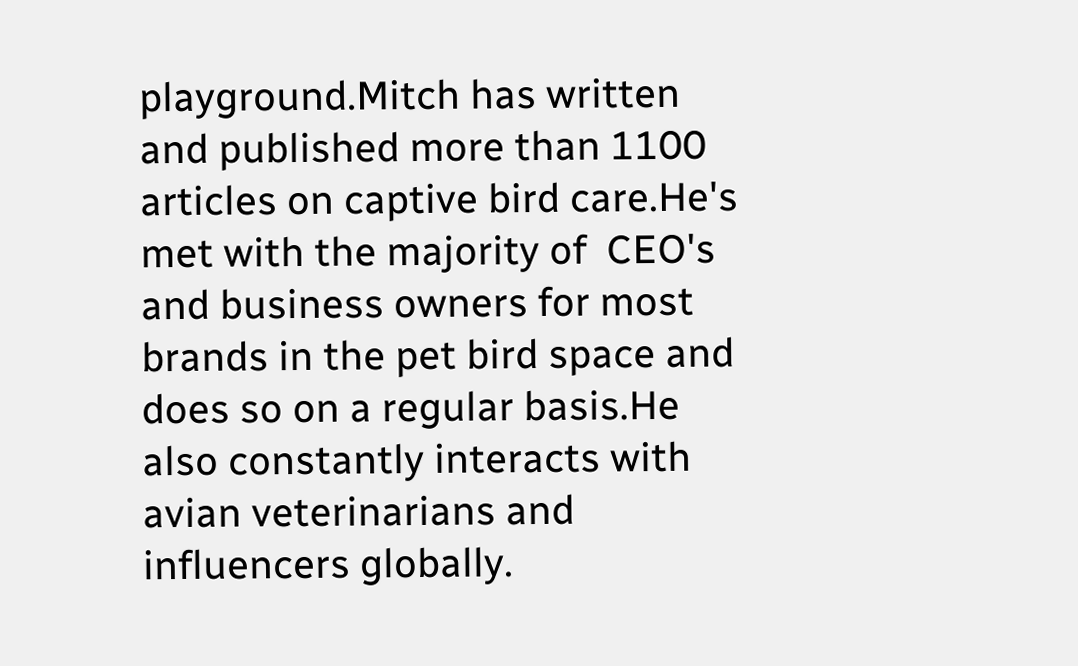playground.Mitch has written and published more than 1100 articles on captive bird care.He's met with the majority of  CEO's and business owners for most brands in the pet bird space and does so on a regular basis.He also constantly interacts with avian veterinarians and influencers globally.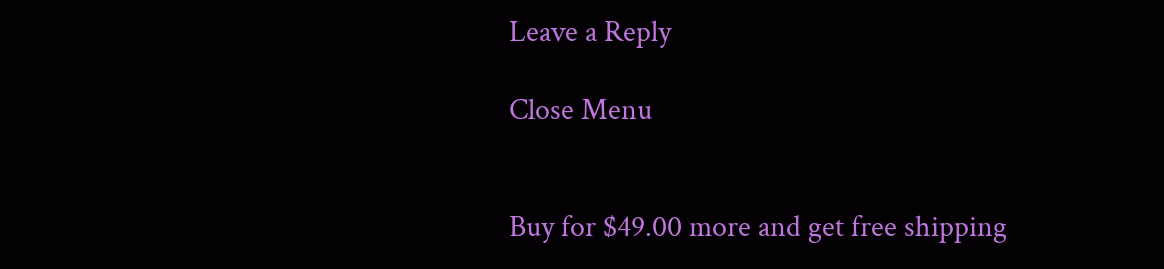Leave a Reply

Close Menu


Buy for $49.00 more and get free shipping